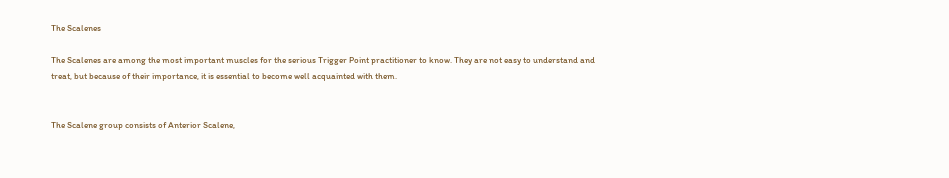The Scalenes

The Scalenes are among the most important muscles for the serious Trigger Point practitioner to know. They are not easy to understand and treat, but because of their importance, it is essential to become well acquainted with them.


The Scalene group consists of Anterior Scalene,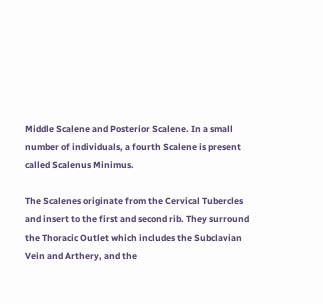Middle Scalene and Posterior Scalene. In a small number of individuals, a fourth Scalene is present called Scalenus Minimus.

The Scalenes originate from the Cervical Tubercles and insert to the first and second rib. They surround the Thoracic Outlet which includes the Subclavian Vein and Arthery, and the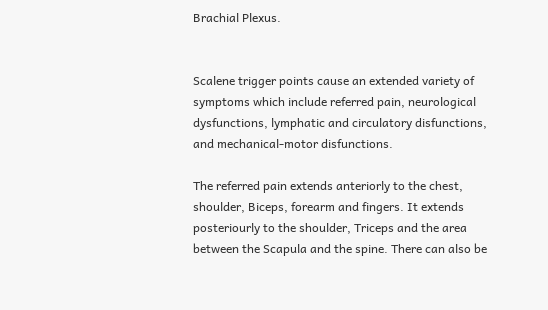Brachial Plexus.


Scalene trigger points cause an extended variety of symptoms which include referred pain, neurological dysfunctions, lymphatic and circulatory disfunctions, and mechanical-motor disfunctions.

The referred pain extends anteriorly to the chest, shoulder, Biceps, forearm and fingers. It extends posteriourly to the shoulder, Triceps and the area between the Scapula and the spine. There can also be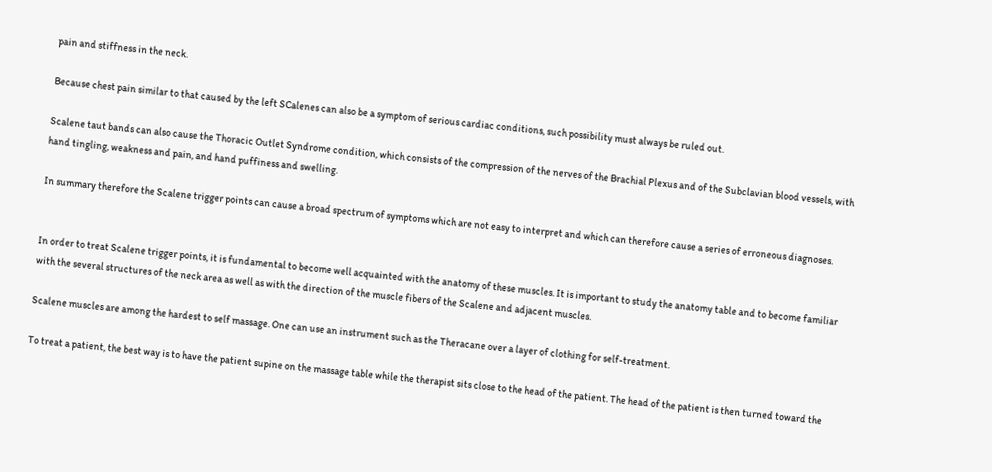pain and stiffness in the neck.

Because chest pain similar to that caused by the left SCalenes can also be a symptom of serious cardiac conditions, such possibility must always be ruled out.

Scalene taut bands can also cause the Thoracic Outlet Syndrome condition, which consists of the compression of the nerves of the Brachial Plexus and of the Subclavian blood vessels, with hand tingling, weakness and pain, and hand puffiness and swelling.

In summary therefore the Scalene trigger points can cause a broad spectrum of symptoms which are not easy to interpret and which can therefore cause a series of erroneous diagnoses.


In order to treat Scalene trigger points, it is fundamental to become well acquainted with the anatomy of these muscles. It is important to study the anatomy table and to become familiar with the several structures of the neck area as well as with the direction of the muscle fibers of the Scalene and adjacent muscles.

Scalene muscles are among the hardest to self massage. One can use an instrument such as the Theracane over a layer of clothing for self-treatment.

To treat a patient, the best way is to have the patient supine on the massage table while the therapist sits close to the head of the patient. The head of the patient is then turned toward the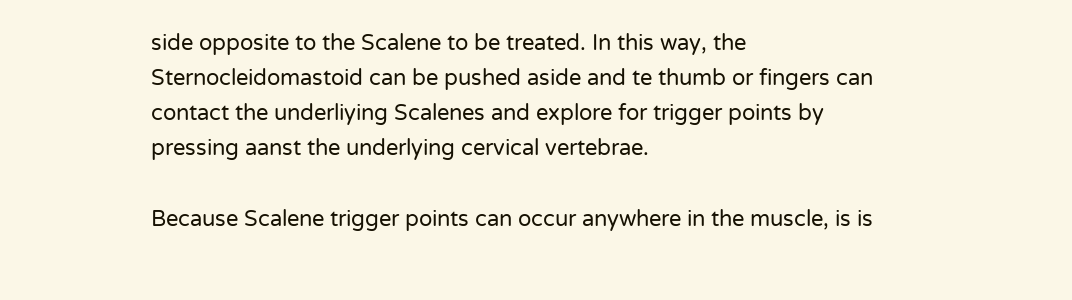side opposite to the Scalene to be treated. In this way, the Sternocleidomastoid can be pushed aside and te thumb or fingers can contact the underliying Scalenes and explore for trigger points by pressing aanst the underlying cervical vertebrae.

Because Scalene trigger points can occur anywhere in the muscle, is is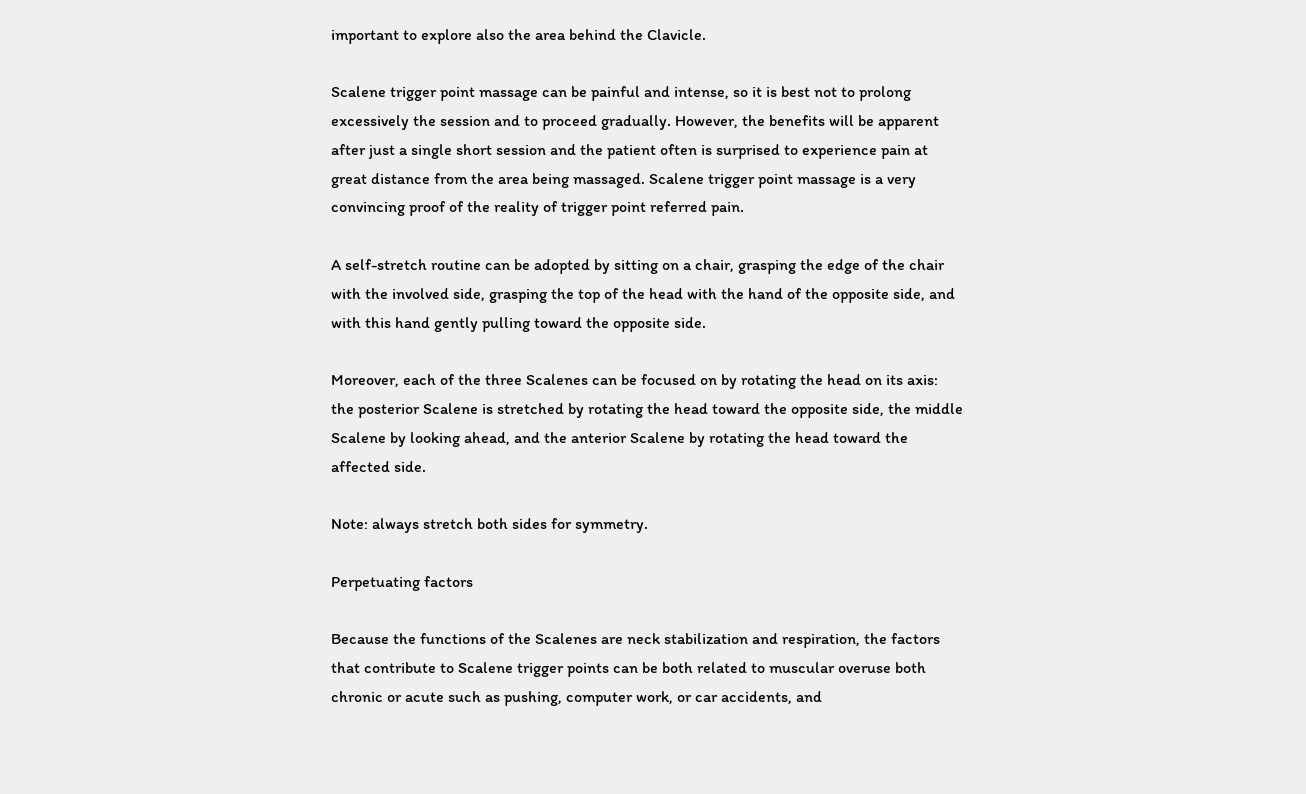important to explore also the area behind the Clavicle.

Scalene trigger point massage can be painful and intense, so it is best not to prolong excessively the session and to proceed gradually. However, the benefits will be apparent after just a single short session and the patient often is surprised to experience pain at great distance from the area being massaged. Scalene trigger point massage is a very convincing proof of the reality of trigger point referred pain.

A self-stretch routine can be adopted by sitting on a chair, grasping the edge of the chair with the involved side, grasping the top of the head with the hand of the opposite side, and with this hand gently pulling toward the opposite side.

Moreover, each of the three Scalenes can be focused on by rotating the head on its axis: the posterior Scalene is stretched by rotating the head toward the opposite side, the middle Scalene by looking ahead, and the anterior Scalene by rotating the head toward the affected side.

Note: always stretch both sides for symmetry.

Perpetuating factors

Because the functions of the Scalenes are neck stabilization and respiration, the factors that contribute to Scalene trigger points can be both related to muscular overuse both chronic or acute such as pushing, computer work, or car accidents, and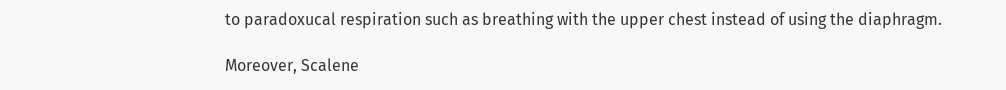to paradoxucal respiration such as breathing with the upper chest instead of using the diaphragm.

Moreover, Scalene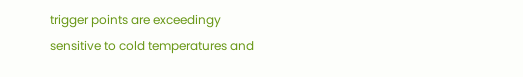trigger points are exceedingy sensitive to cold temperatures and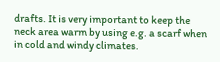drafts. It is very important to keep the neck area warm by using e.g. a scarf when in cold and windy climates.